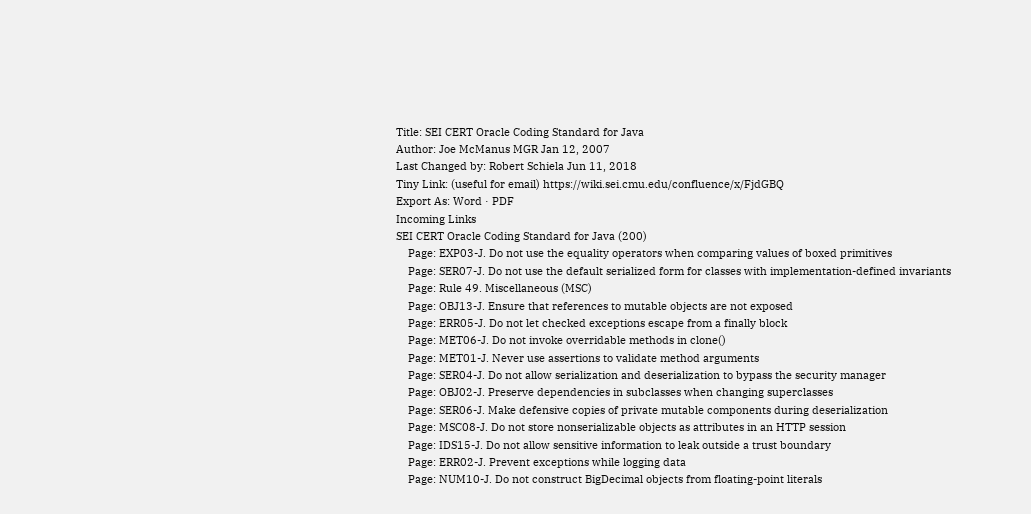Title: SEI CERT Oracle Coding Standard for Java
Author: Joe McManus MGR Jan 12, 2007
Last Changed by: Robert Schiela Jun 11, 2018
Tiny Link: (useful for email) https://wiki.sei.cmu.edu/confluence/x/FjdGBQ
Export As: Word · PDF
Incoming Links
SEI CERT Oracle Coding Standard for Java (200)
    Page: EXP03-J. Do not use the equality operators when comparing values of boxed primitives
    Page: SER07-J. Do not use the default serialized form for classes with implementation-defined invariants
    Page: Rule 49. Miscellaneous (MSC)
    Page: OBJ13-J. Ensure that references to mutable objects are not exposed
    Page: ERR05-J. Do not let checked exceptions escape from a finally block
    Page: MET06-J. Do not invoke overridable methods in clone()
    Page: MET01-J. Never use assertions to validate method arguments
    Page: SER04-J. Do not allow serialization and deserialization to bypass the security manager
    Page: OBJ02-J. Preserve dependencies in subclasses when changing superclasses
    Page: SER06-J. Make defensive copies of private mutable components during deserialization
    Page: MSC08-J. Do not store nonserializable objects as attributes in an HTTP session
    Page: IDS15-J. Do not allow sensitive information to leak outside a trust boundary
    Page: ERR02-J. Prevent exceptions while logging data
    Page: NUM10-J. Do not construct BigDecimal objects from floating-point literals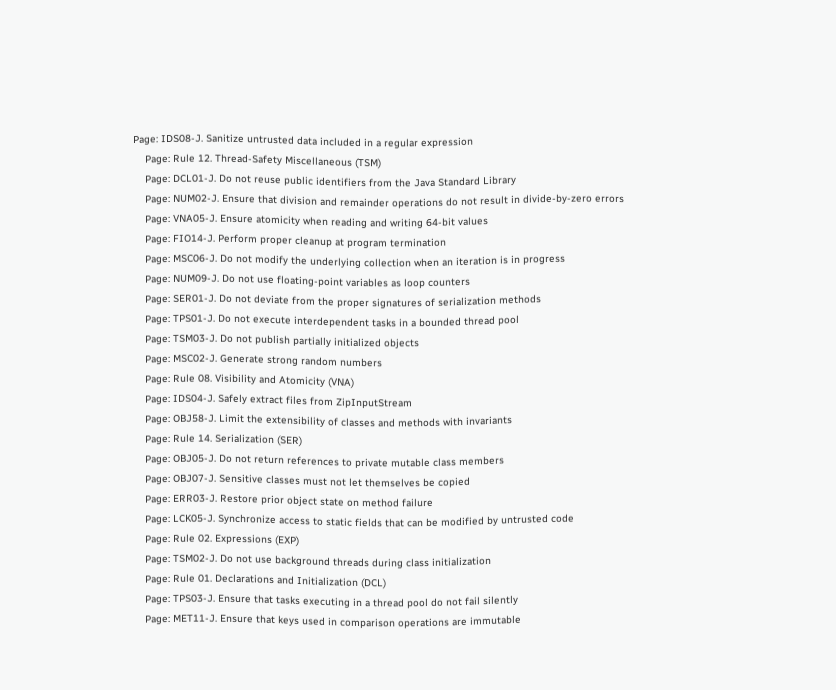Page: IDS08-J. Sanitize untrusted data included in a regular expression
    Page: Rule 12. Thread-Safety Miscellaneous (TSM)
    Page: DCL01-J. Do not reuse public identifiers from the Java Standard Library
    Page: NUM02-J. Ensure that division and remainder operations do not result in divide-by-zero errors
    Page: VNA05-J. Ensure atomicity when reading and writing 64-bit values
    Page: FIO14-J. Perform proper cleanup at program termination
    Page: MSC06-J. Do not modify the underlying collection when an iteration is in progress
    Page: NUM09-J. Do not use floating-point variables as loop counters
    Page: SER01-J. Do not deviate from the proper signatures of serialization methods
    Page: TPS01-J. Do not execute interdependent tasks in a bounded thread pool
    Page: TSM03-J. Do not publish partially initialized objects
    Page: MSC02-J. Generate strong random numbers
    Page: Rule 08. Visibility and Atomicity (VNA)
    Page: IDS04-J. Safely extract files from ZipInputStream
    Page: OBJ58-J. Limit the extensibility of classes and methods with invariants
    Page: Rule 14. Serialization (SER)
    Page: OBJ05-J. Do not return references to private mutable class members
    Page: OBJ07-J. Sensitive classes must not let themselves be copied
    Page: ERR03-J. Restore prior object state on method failure
    Page: LCK05-J. Synchronize access to static fields that can be modified by untrusted code
    Page: Rule 02. Expressions (EXP)
    Page: TSM02-J. Do not use background threads during class initialization
    Page: Rule 01. Declarations and Initialization (DCL)
    Page: TPS03-J. Ensure that tasks executing in a thread pool do not fail silently
    Page: MET11-J. Ensure that keys used in comparison operations are immutable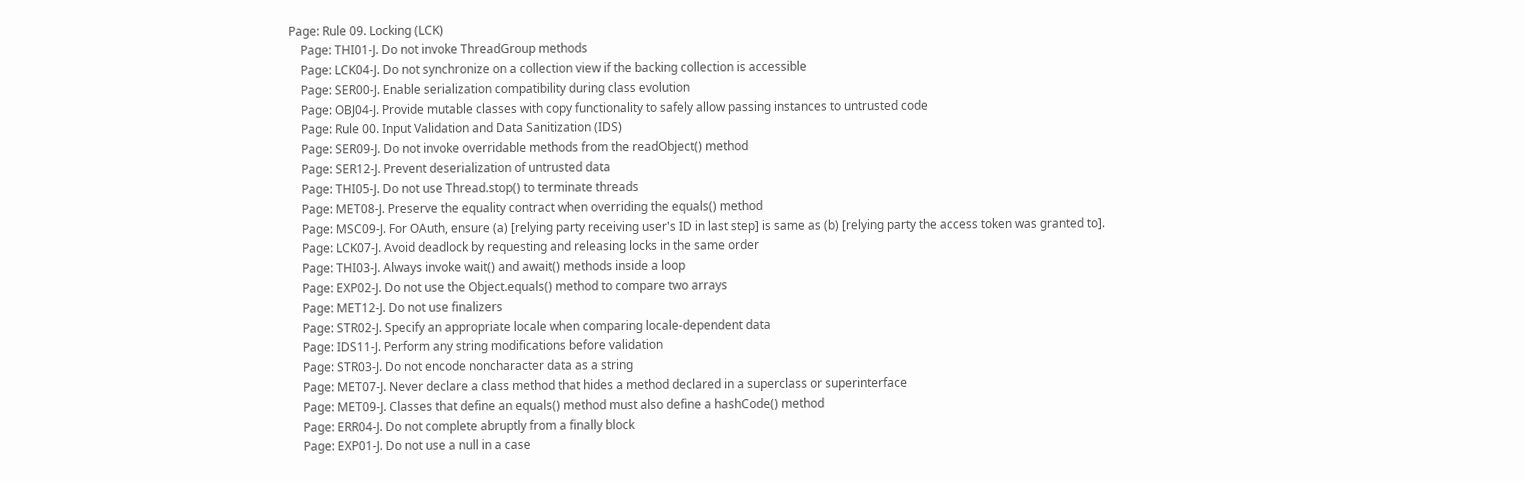Page: Rule 09. Locking (LCK)
    Page: THI01-J. Do not invoke ThreadGroup methods
    Page: LCK04-J. Do not synchronize on a collection view if the backing collection is accessible
    Page: SER00-J. Enable serialization compatibility during class evolution
    Page: OBJ04-J. Provide mutable classes with copy functionality to safely allow passing instances to untrusted code
    Page: Rule 00. Input Validation and Data Sanitization (IDS)
    Page: SER09-J. Do not invoke overridable methods from the readObject() method
    Page: SER12-J. Prevent deserialization of untrusted data
    Page: THI05-J. Do not use Thread.stop() to terminate threads
    Page: MET08-J. Preserve the equality contract when overriding the equals() method
    Page: MSC09-J. For OAuth, ensure (a) [relying party receiving user's ID in last step] is same as (b) [relying party the access token was granted to].
    Page: LCK07-J. Avoid deadlock by requesting and releasing locks in the same order
    Page: THI03-J. Always invoke wait() and await() methods inside a loop
    Page: EXP02-J. Do not use the Object.equals() method to compare two arrays
    Page: MET12-J. Do not use finalizers
    Page: STR02-J. Specify an appropriate locale when comparing locale-dependent data
    Page: IDS11-J. Perform any string modifications before validation
    Page: STR03-J. Do not encode noncharacter data as a string
    Page: MET07-J. Never declare a class method that hides a method declared in a superclass or superinterface
    Page: MET09-J. Classes that define an equals() method must also define a hashCode() method
    Page: ERR04-J. Do not complete abruptly from a finally block
    Page: EXP01-J. Do not use a null in a case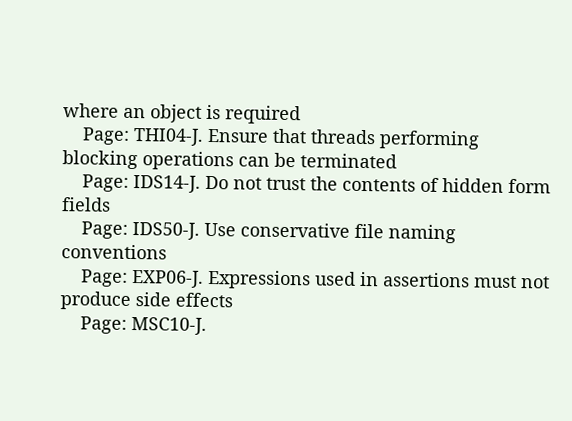where an object is required
    Page: THI04-J. Ensure that threads performing blocking operations can be terminated
    Page: IDS14-J. Do not trust the contents of hidden form fields
    Page: IDS50-J. Use conservative file naming conventions
    Page: EXP06-J. Expressions used in assertions must not produce side effects
    Page: MSC10-J.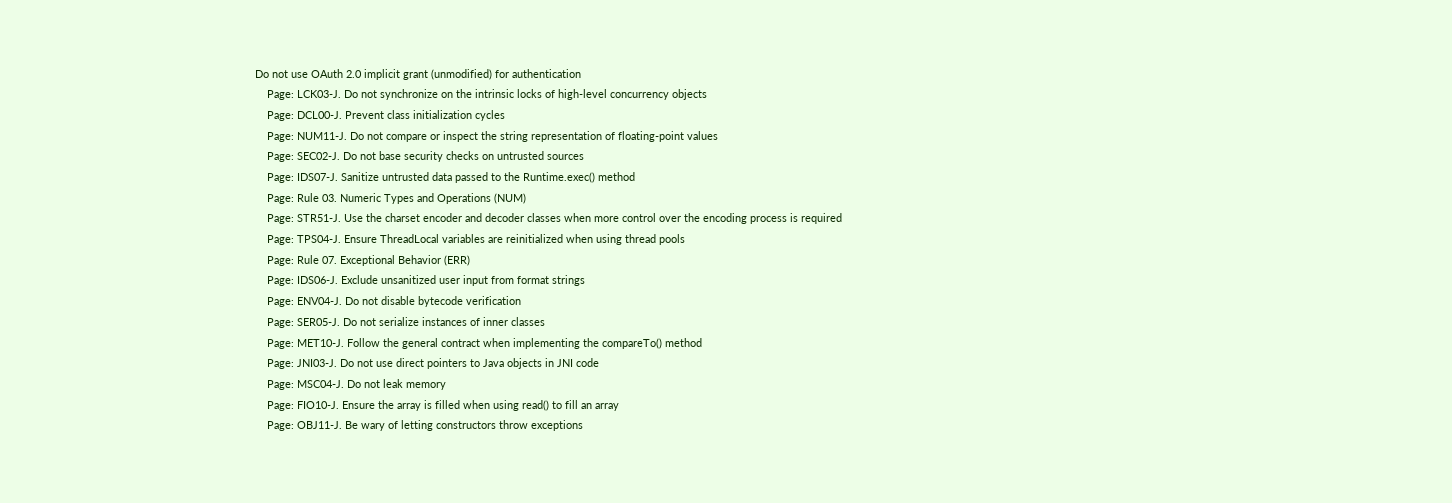Do not use OAuth 2.0 implicit grant (unmodified) for authentication
    Page: LCK03-J. Do not synchronize on the intrinsic locks of high-level concurrency objects
    Page: DCL00-J. Prevent class initialization cycles
    Page: NUM11-J. Do not compare or inspect the string representation of floating-point values
    Page: SEC02-J. Do not base security checks on untrusted sources
    Page: IDS07-J. Sanitize untrusted data passed to the Runtime.exec() method
    Page: Rule 03. Numeric Types and Operations (NUM)
    Page: STR51-J. Use the charset encoder and decoder classes when more control over the encoding process is required
    Page: TPS04-J. Ensure ThreadLocal variables are reinitialized when using thread pools
    Page: Rule 07. Exceptional Behavior (ERR)
    Page: IDS06-J. Exclude unsanitized user input from format strings
    Page: ENV04-J. Do not disable bytecode verification
    Page: SER05-J. Do not serialize instances of inner classes
    Page: MET10-J. Follow the general contract when implementing the compareTo() method
    Page: JNI03-J. Do not use direct pointers to Java objects in JNI code
    Page: MSC04-J. Do not leak memory
    Page: FIO10-J. Ensure the array is filled when using read() to fill an array
    Page: OBJ11-J. Be wary of letting constructors throw exceptions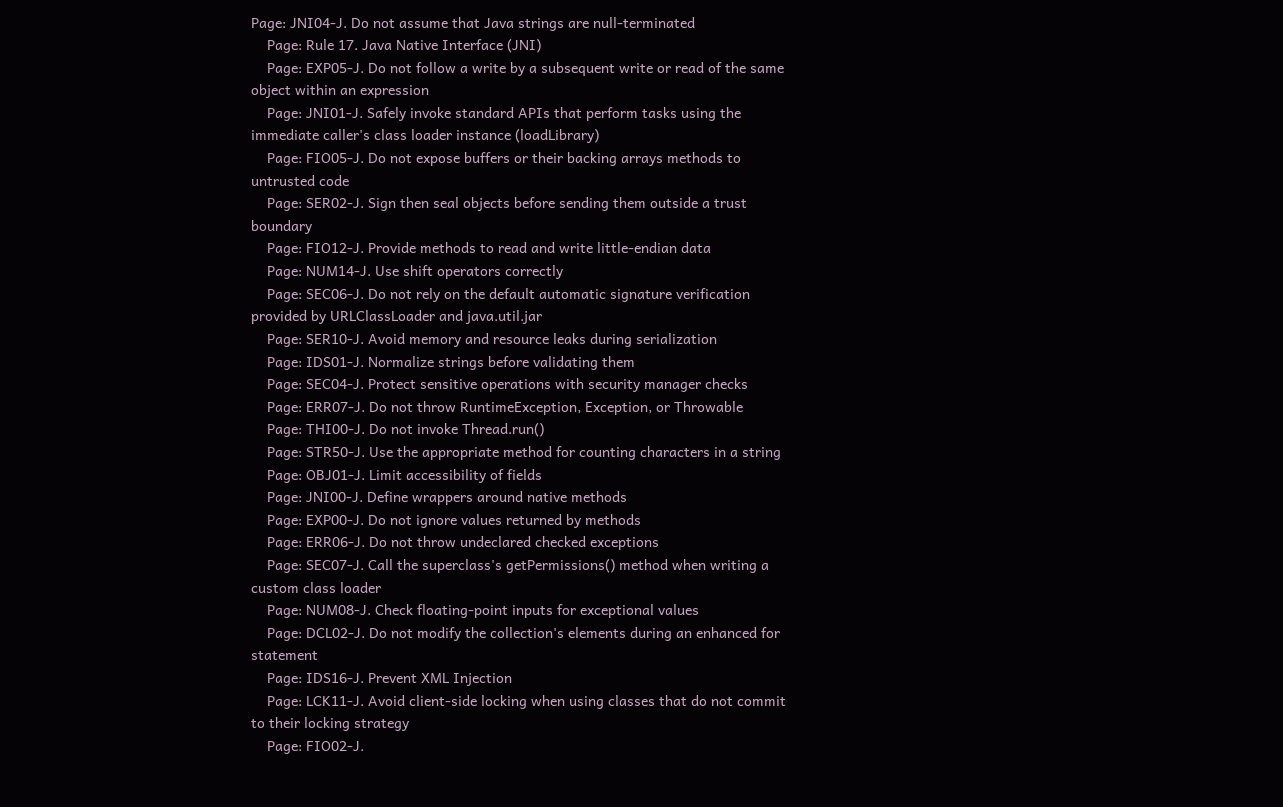Page: JNI04-J. Do not assume that Java strings are null-terminated
    Page: Rule 17. Java Native Interface (JNI)
    Page: EXP05-J. Do not follow a write by a subsequent write or read of the same object within an expression
    Page: JNI01-J. Safely invoke standard APIs that perform tasks using the immediate caller's class loader instance (loadLibrary)
    Page: FIO05-J. Do not expose buffers or their backing arrays methods to untrusted code
    Page: SER02-J. Sign then seal objects before sending them outside a trust boundary
    Page: FIO12-J. Provide methods to read and write little-endian data
    Page: NUM14-J. Use shift operators correctly
    Page: SEC06-J. Do not rely on the default automatic signature verification provided by URLClassLoader and java.util.jar
    Page: SER10-J. Avoid memory and resource leaks during serialization
    Page: IDS01-J. Normalize strings before validating them
    Page: SEC04-J. Protect sensitive operations with security manager checks
    Page: ERR07-J. Do not throw RuntimeException, Exception, or Throwable
    Page: THI00-J. Do not invoke Thread.run()
    Page: STR50-J. Use the appropriate method for counting characters in a string
    Page: OBJ01-J. Limit accessibility of fields
    Page: JNI00-J. Define wrappers around native methods
    Page: EXP00-J. Do not ignore values returned by methods
    Page: ERR06-J. Do not throw undeclared checked exceptions
    Page: SEC07-J. Call the superclass's getPermissions() method when writing a custom class loader
    Page: NUM08-J. Check floating-point inputs for exceptional values
    Page: DCL02-J. Do not modify the collection's elements during an enhanced for statement
    Page: IDS16-J. Prevent XML Injection
    Page: LCK11-J. Avoid client-side locking when using classes that do not commit to their locking strategy
    Page: FIO02-J.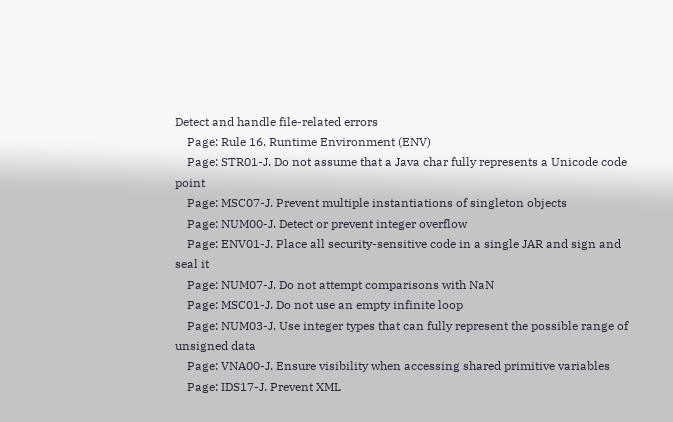Detect and handle file-related errors
    Page: Rule 16. Runtime Environment (ENV)
    Page: STR01-J. Do not assume that a Java char fully represents a Unicode code point
    Page: MSC07-J. Prevent multiple instantiations of singleton objects
    Page: NUM00-J. Detect or prevent integer overflow
    Page: ENV01-J. Place all security-sensitive code in a single JAR and sign and seal it
    Page: NUM07-J. Do not attempt comparisons with NaN
    Page: MSC01-J. Do not use an empty infinite loop
    Page: NUM03-J. Use integer types that can fully represent the possible range of unsigned data
    Page: VNA00-J. Ensure visibility when accessing shared primitive variables
    Page: IDS17-J. Prevent XML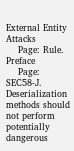External Entity Attacks
    Page: Rule. Preface
    Page: SEC58-J. Deserialization methods should not perform potentially dangerous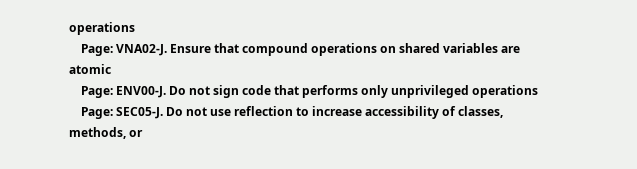operations
    Page: VNA02-J. Ensure that compound operations on shared variables are atomic
    Page: ENV00-J. Do not sign code that performs only unprivileged operations
    Page: SEC05-J. Do not use reflection to increase accessibility of classes, methods, or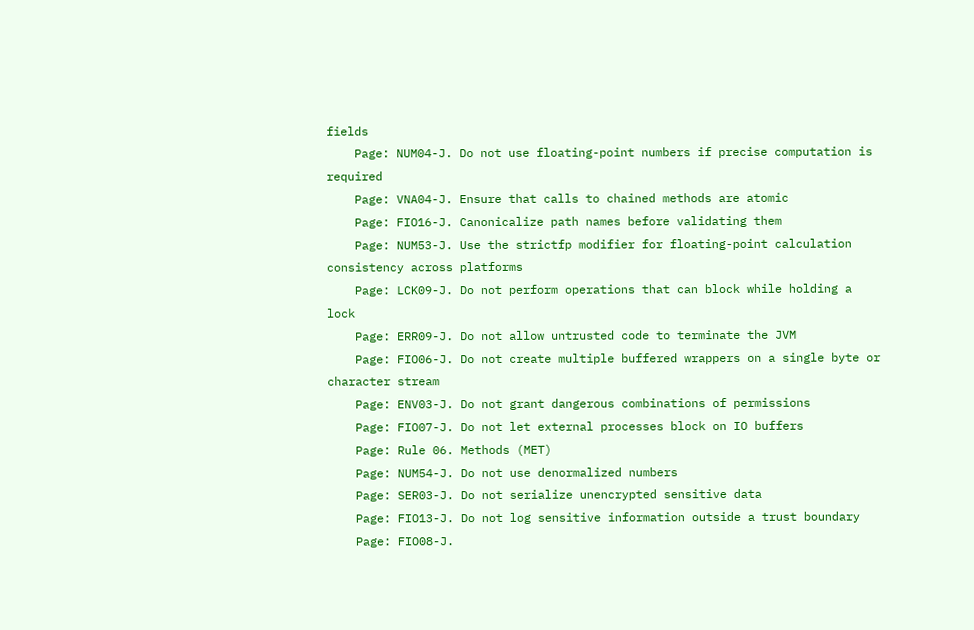fields
    Page: NUM04-J. Do not use floating-point numbers if precise computation is required
    Page: VNA04-J. Ensure that calls to chained methods are atomic
    Page: FIO16-J. Canonicalize path names before validating them
    Page: NUM53-J. Use the strictfp modifier for floating-point calculation consistency across platforms
    Page: LCK09-J. Do not perform operations that can block while holding a lock
    Page: ERR09-J. Do not allow untrusted code to terminate the JVM
    Page: FIO06-J. Do not create multiple buffered wrappers on a single byte or character stream
    Page: ENV03-J. Do not grant dangerous combinations of permissions
    Page: FIO07-J. Do not let external processes block on IO buffers
    Page: Rule 06. Methods (MET)
    Page: NUM54-J. Do not use denormalized numbers
    Page: SER03-J. Do not serialize unencrypted sensitive data
    Page: FIO13-J. Do not log sensitive information outside a trust boundary
    Page: FIO08-J.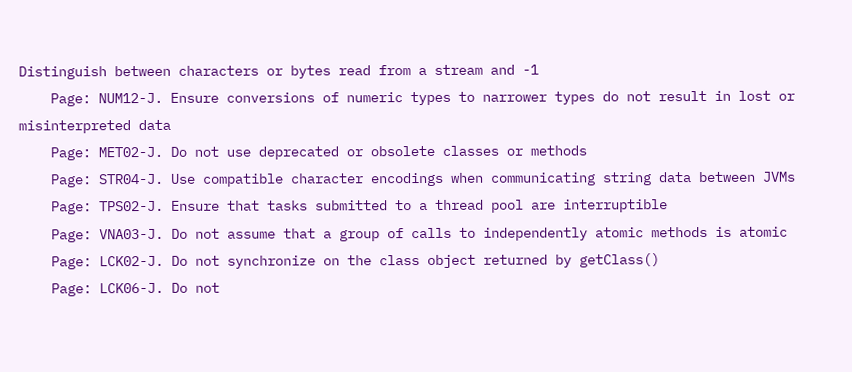Distinguish between characters or bytes read from a stream and -1
    Page: NUM12-J. Ensure conversions of numeric types to narrower types do not result in lost or misinterpreted data
    Page: MET02-J. Do not use deprecated or obsolete classes or methods
    Page: STR04-J. Use compatible character encodings when communicating string data between JVMs
    Page: TPS02-J. Ensure that tasks submitted to a thread pool are interruptible
    Page: VNA03-J. Do not assume that a group of calls to independently atomic methods is atomic
    Page: LCK02-J. Do not synchronize on the class object returned by getClass()
    Page: LCK06-J. Do not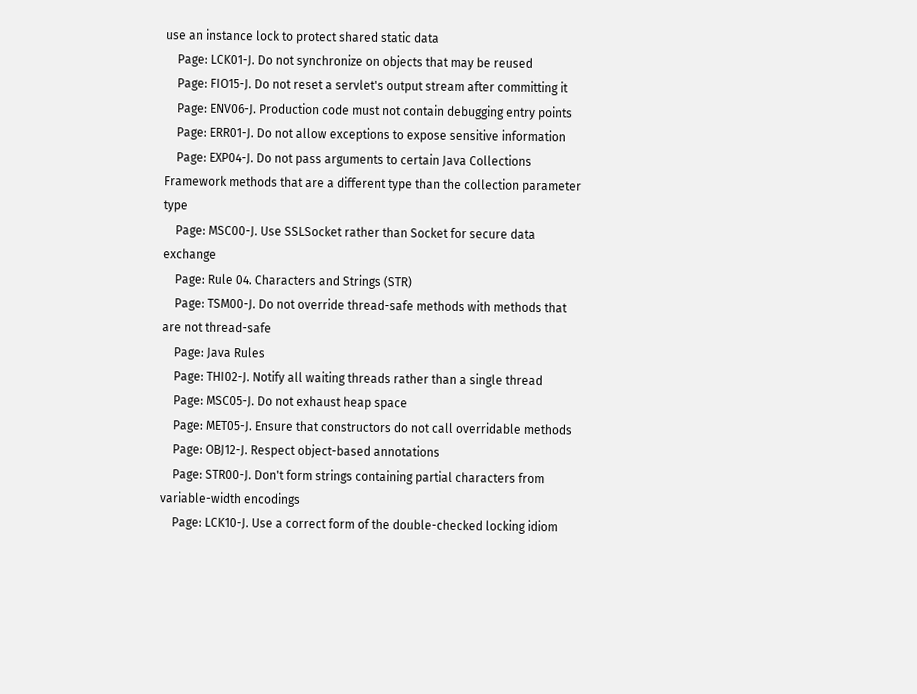use an instance lock to protect shared static data
    Page: LCK01-J. Do not synchronize on objects that may be reused
    Page: FIO15-J. Do not reset a servlet's output stream after committing it
    Page: ENV06-J. Production code must not contain debugging entry points
    Page: ERR01-J. Do not allow exceptions to expose sensitive information
    Page: EXP04-J. Do not pass arguments to certain Java Collections Framework methods that are a different type than the collection parameter type
    Page: MSC00-J. Use SSLSocket rather than Socket for secure data exchange
    Page: Rule 04. Characters and Strings (STR)
    Page: TSM00-J. Do not override thread-safe methods with methods that are not thread-safe
    Page: Java Rules
    Page: THI02-J. Notify all waiting threads rather than a single thread
    Page: MSC05-J. Do not exhaust heap space
    Page: MET05-J. Ensure that constructors do not call overridable methods
    Page: OBJ12-J. Respect object-based annotations
    Page: STR00-J. Don't form strings containing partial characters from variable-width encodings
    Page: LCK10-J. Use a correct form of the double-checked locking idiom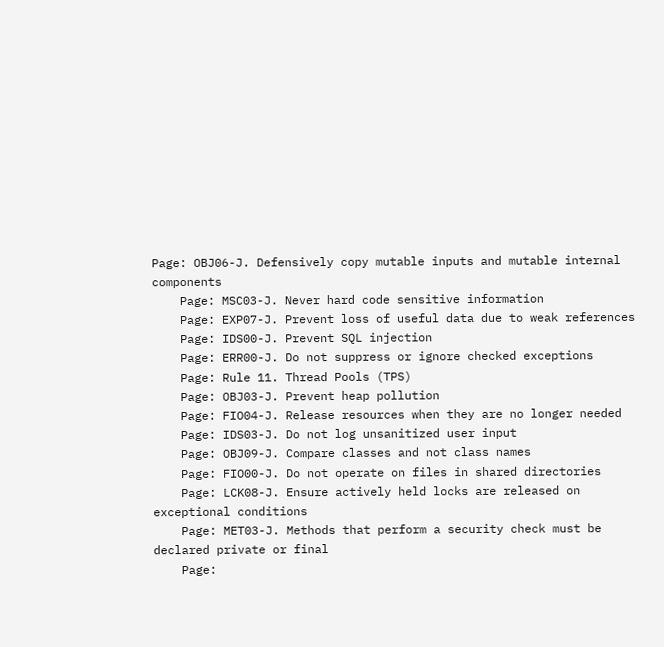Page: OBJ06-J. Defensively copy mutable inputs and mutable internal components
    Page: MSC03-J. Never hard code sensitive information
    Page: EXP07-J. Prevent loss of useful data due to weak references
    Page: IDS00-J. Prevent SQL injection
    Page: ERR00-J. Do not suppress or ignore checked exceptions
    Page: Rule 11. Thread Pools (TPS)
    Page: OBJ03-J. Prevent heap pollution
    Page: FIO04-J. Release resources when they are no longer needed
    Page: IDS03-J. Do not log unsanitized user input
    Page: OBJ09-J. Compare classes and not class names
    Page: FIO00-J. Do not operate on files in shared directories
    Page: LCK08-J. Ensure actively held locks are released on exceptional conditions
    Page: MET03-J. Methods that perform a security check must be declared private or final
    Page: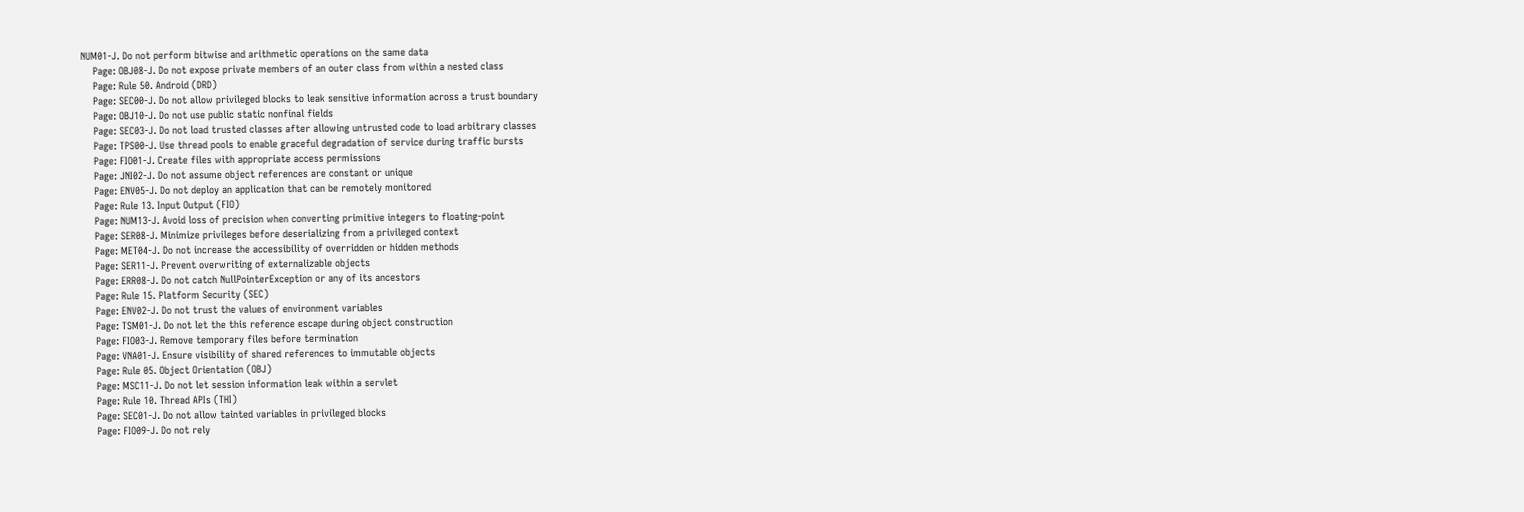NUM01-J. Do not perform bitwise and arithmetic operations on the same data
    Page: OBJ08-J. Do not expose private members of an outer class from within a nested class
    Page: Rule 50. Android (DRD)
    Page: SEC00-J. Do not allow privileged blocks to leak sensitive information across a trust boundary
    Page: OBJ10-J. Do not use public static nonfinal fields
    Page: SEC03-J. Do not load trusted classes after allowing untrusted code to load arbitrary classes
    Page: TPS00-J. Use thread pools to enable graceful degradation of service during traffic bursts
    Page: FIO01-J. Create files with appropriate access permissions
    Page: JNI02-J. Do not assume object references are constant or unique
    Page: ENV05-J. Do not deploy an application that can be remotely monitored
    Page: Rule 13. Input Output (FIO)
    Page: NUM13-J. Avoid loss of precision when converting primitive integers to floating-point
    Page: SER08-J. Minimize privileges before deserializing from a privileged context
    Page: MET04-J. Do not increase the accessibility of overridden or hidden methods
    Page: SER11-J. Prevent overwriting of externalizable objects
    Page: ERR08-J. Do not catch NullPointerException or any of its ancestors
    Page: Rule 15. Platform Security (SEC)
    Page: ENV02-J. Do not trust the values of environment variables
    Page: TSM01-J. Do not let the this reference escape during object construction
    Page: FIO03-J. Remove temporary files before termination
    Page: VNA01-J. Ensure visibility of shared references to immutable objects
    Page: Rule 05. Object Orientation (OBJ)
    Page: MSC11-J. Do not let session information leak within a servlet
    Page: Rule 10. Thread APIs (THI)
    Page: SEC01-J. Do not allow tainted variables in privileged blocks
    Page: FIO09-J. Do not rely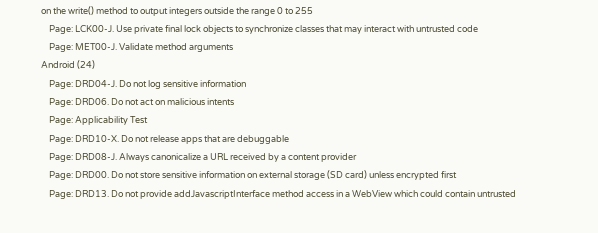on the write() method to output integers outside the range 0 to 255
    Page: LCK00-J. Use private final lock objects to synchronize classes that may interact with untrusted code
    Page: MET00-J. Validate method arguments
Android (24)
    Page: DRD04-J. Do not log sensitive information
    Page: DRD06. Do not act on malicious intents
    Page: Applicability Test
    Page: DRD10-X. Do not release apps that are debuggable
    Page: DRD08-J. Always canonicalize a URL received by a content provider
    Page: DRD00. Do not store sensitive information on external storage (SD card) unless encrypted first
    Page: DRD13. Do not provide addJavascriptInterface method access in a WebView which could contain untrusted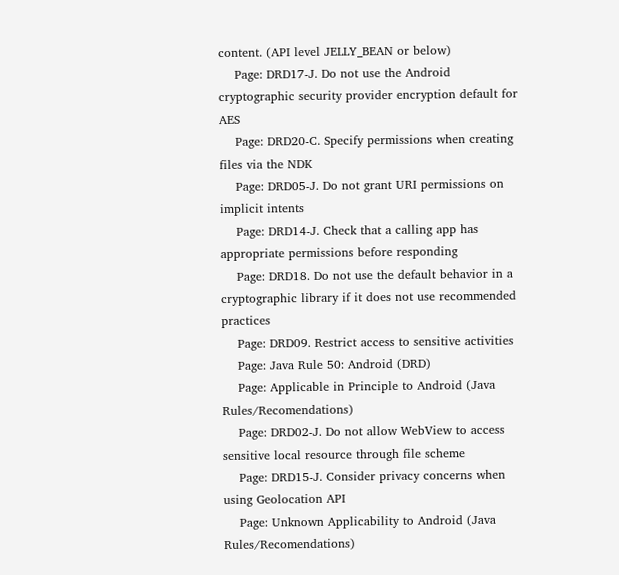content. (API level JELLY_BEAN or below)
    Page: DRD17-J. Do not use the Android cryptographic security provider encryption default for AES
    Page: DRD20-C. Specify permissions when creating files via the NDK
    Page: DRD05-J. Do not grant URI permissions on implicit intents
    Page: DRD14-J. Check that a calling app has appropriate permissions before responding
    Page: DRD18. Do not use the default behavior in a cryptographic library if it does not use recommended practices
    Page: DRD09. Restrict access to sensitive activities
    Page: Java Rule 50: Android (DRD)
    Page: Applicable in Principle to Android (Java Rules/Recomendations)
    Page: DRD02-J. Do not allow WebView to access sensitive local resource through file scheme
    Page: DRD15-J. Consider privacy concerns when using Geolocation API
    Page: Unknown Applicability to Android (Java Rules/Recomendations)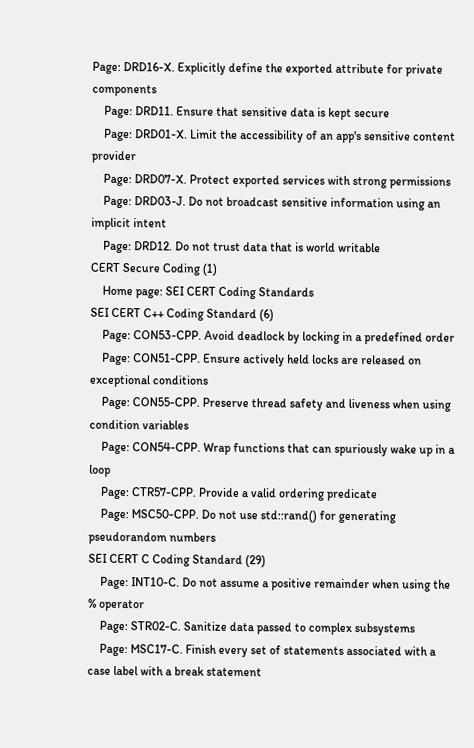Page: DRD16-X. Explicitly define the exported attribute for private components
    Page: DRD11. Ensure that sensitive data is kept secure
    Page: DRD01-X. Limit the accessibility of an app's sensitive content provider
    Page: DRD07-X. Protect exported services with strong permissions
    Page: DRD03-J. Do not broadcast sensitive information using an implicit intent
    Page: DRD12. Do not trust data that is world writable
CERT Secure Coding (1)
    Home page: SEI CERT Coding Standards
SEI CERT C++ Coding Standard (6)
    Page: CON53-CPP. Avoid deadlock by locking in a predefined order
    Page: CON51-CPP. Ensure actively held locks are released on exceptional conditions
    Page: CON55-CPP. Preserve thread safety and liveness when using condition variables
    Page: CON54-CPP. Wrap functions that can spuriously wake up in a loop
    Page: CTR57-CPP. Provide a valid ordering predicate
    Page: MSC50-CPP. Do not use std::rand() for generating pseudorandom numbers
SEI CERT C Coding Standard (29)
    Page: INT10-C. Do not assume a positive remainder when using the % operator
    Page: STR02-C. Sanitize data passed to complex subsystems
    Page: MSC17-C. Finish every set of statements associated with a case label with a break statement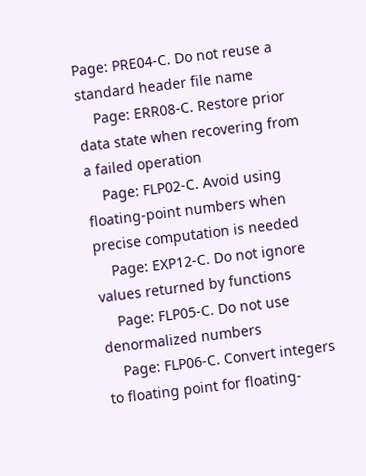Page: PRE04-C. Do not reuse a standard header file name
    Page: ERR08-C. Restore prior data state when recovering from a failed operation
    Page: FLP02-C. Avoid using floating-point numbers when precise computation is needed
    Page: EXP12-C. Do not ignore values returned by functions
    Page: FLP05-C. Do not use denormalized numbers
    Page: FLP06-C. Convert integers to floating point for floating-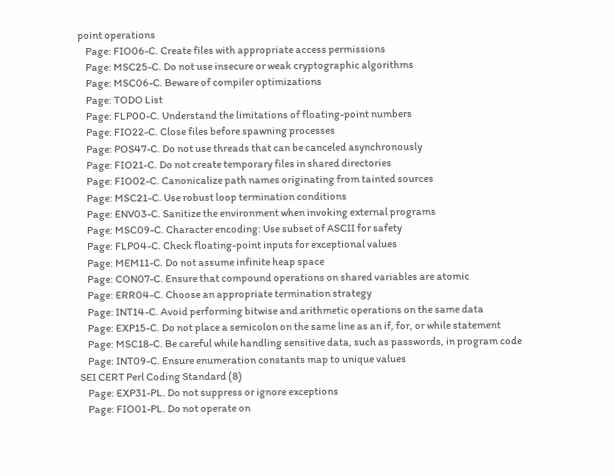point operations
    Page: FIO06-C. Create files with appropriate access permissions
    Page: MSC25-C. Do not use insecure or weak cryptographic algorithms
    Page: MSC06-C. Beware of compiler optimizations
    Page: TODO List
    Page: FLP00-C. Understand the limitations of floating-point numbers
    Page: FIO22-C. Close files before spawning processes
    Page: POS47-C. Do not use threads that can be canceled asynchronously
    Page: FIO21-C. Do not create temporary files in shared directories
    Page: FIO02-C. Canonicalize path names originating from tainted sources
    Page: MSC21-C. Use robust loop termination conditions
    Page: ENV03-C. Sanitize the environment when invoking external programs
    Page: MSC09-C. Character encoding: Use subset of ASCII for safety
    Page: FLP04-C. Check floating-point inputs for exceptional values
    Page: MEM11-C. Do not assume infinite heap space
    Page: CON07-C. Ensure that compound operations on shared variables are atomic
    Page: ERR04-C. Choose an appropriate termination strategy
    Page: INT14-C. Avoid performing bitwise and arithmetic operations on the same data
    Page: EXP15-C. Do not place a semicolon on the same line as an if, for, or while statement
    Page: MSC18-C. Be careful while handling sensitive data, such as passwords, in program code
    Page: INT09-C. Ensure enumeration constants map to unique values
SEI CERT Perl Coding Standard (8)
    Page: EXP31-PL. Do not suppress or ignore exceptions
    Page: FIO01-PL. Do not operate on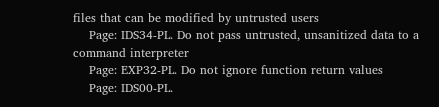files that can be modified by untrusted users
    Page: IDS34-PL. Do not pass untrusted, unsanitized data to a command interpreter
    Page: EXP32-PL. Do not ignore function return values
    Page: IDS00-PL.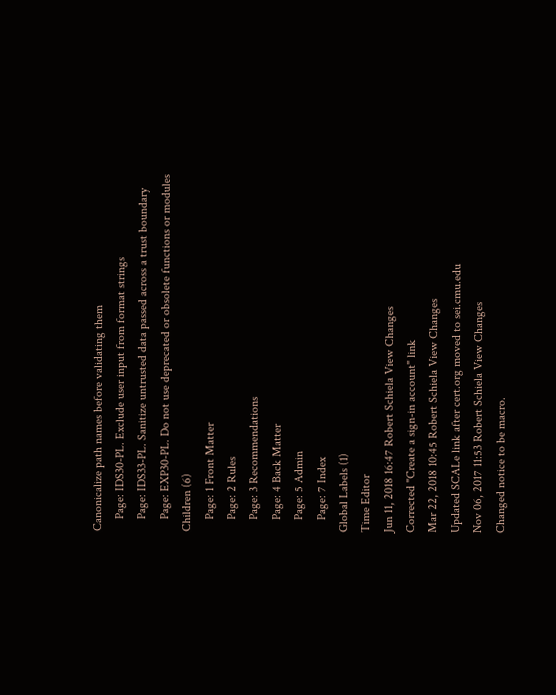Canonicalize path names before validating them
    Page: IDS30-PL. Exclude user input from format strings
    Page: IDS33-PL. Sanitize untrusted data passed across a trust boundary
    Page: EXP30-PL. Do not use deprecated or obsolete functions or modules
Children (6)
    Page: 1 Front Matter
    Page: 2 Rules
    Page: 3 Recommendations
    Page: 4 Back Matter
    Page: 5 Admin
    Page: 7 Index
Global Labels (1)
Time Editor
Jun 11, 2018 16:47 Robert Schiela View Changes
Corrected "Create a sign-in account" link
Mar 22, 2018 10:45 Robert Schiela View Changes
Updated SCALe link after cert.org moved to sei.cmu.edu
Nov 06, 2017 11:53 Robert Schiela View Changes
Changed notice to be macro.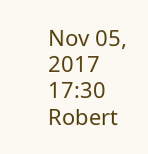Nov 05, 2017 17:30 Robert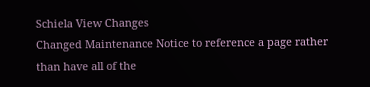Schiela View Changes
Changed Maintenance Notice to reference a page rather than have all of the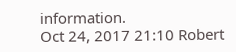information.
Oct 24, 2017 21:10 Robert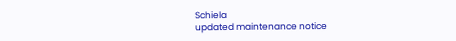Schiela
updated maintenance notice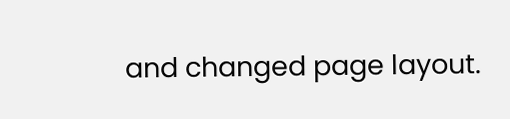and changed page layout.